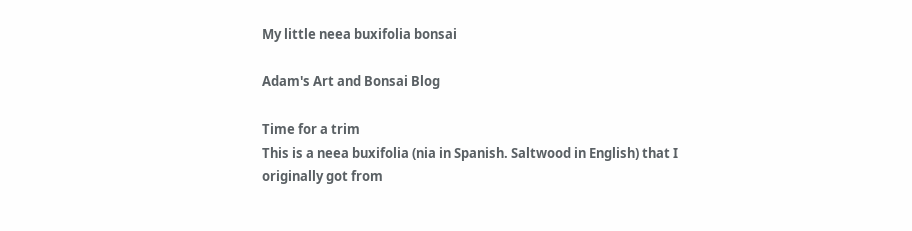My little neea buxifolia bonsai

Adam's Art and Bonsai Blog

Time for a trim
This is a neea buxifolia (nia in Spanish. Saltwood in English) that I originally got from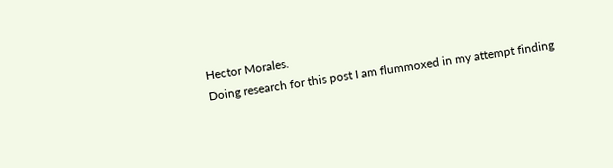Hector Morales.
Doing research for this post I am flummoxed in my attempt finding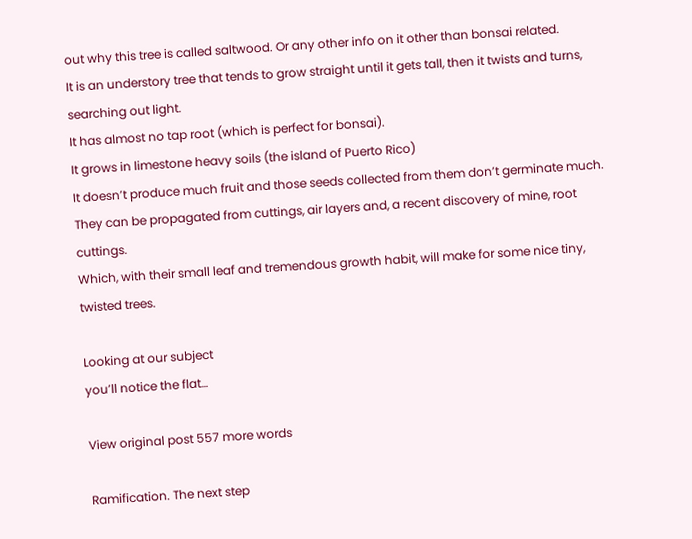out why this tree is called saltwood. Or any other info on it other than bonsai related.
It is an understory tree that tends to grow straight until it gets tall, then it twists and turns, searching out light.
It has almost no tap root (which is perfect for bonsai).
It grows in limestone heavy soils (the island of Puerto Rico)
It doesn’t produce much fruit and those seeds collected from them don’t germinate much.
They can be propagated from cuttings, air layers and, a recent discovery of mine, root cuttings.
Which, with their small leaf and tremendous growth habit, will make for some nice tiny, twisted trees.

Looking at our subject
you’ll notice the flat…

View original post 557 more words

Ramification. The next step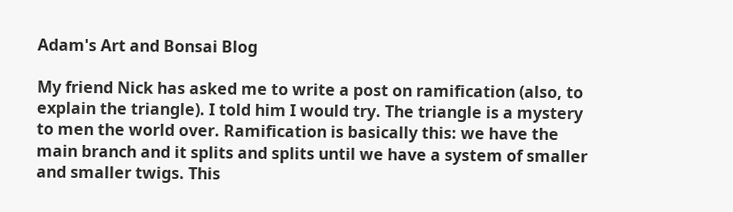Adam's Art and Bonsai Blog

My friend Nick has asked me to write a post on ramification (also, to explain the triangle). I told him I would try. The triangle is a mystery to men the world over. Ramification is basically this: we have the main branch and it splits and splits until we have a system of smaller and smaller twigs. This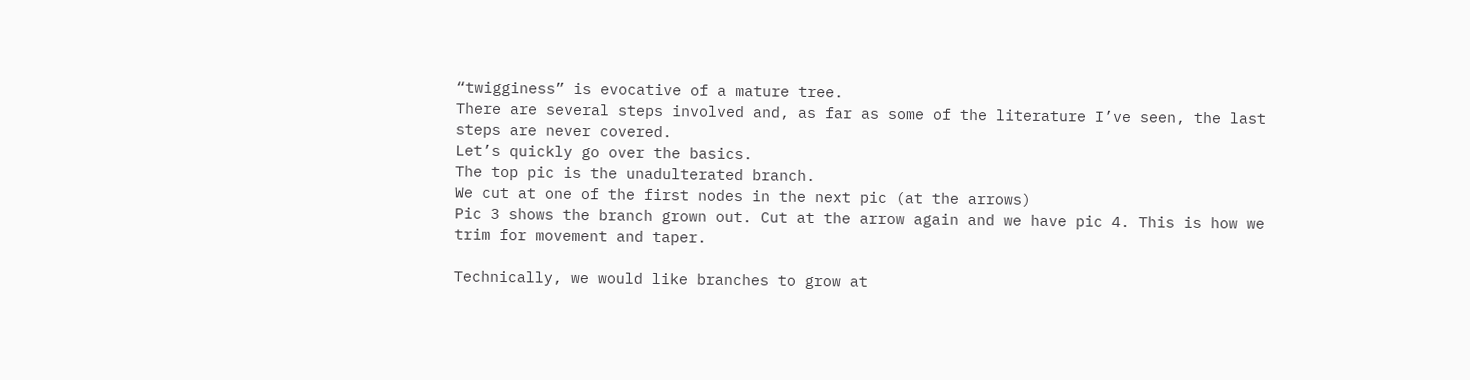“twigginess” is evocative of a mature tree.
There are several steps involved and, as far as some of the literature I’ve seen, the last steps are never covered.
Let’s quickly go over the basics.
The top pic is the unadulterated branch.
We cut at one of the first nodes in the next pic (at the arrows)
Pic 3 shows the branch grown out. Cut at the arrow again and we have pic 4. This is how we trim for movement and taper.

Technically, we would like branches to grow at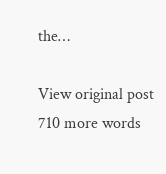the…

View original post 710 more words